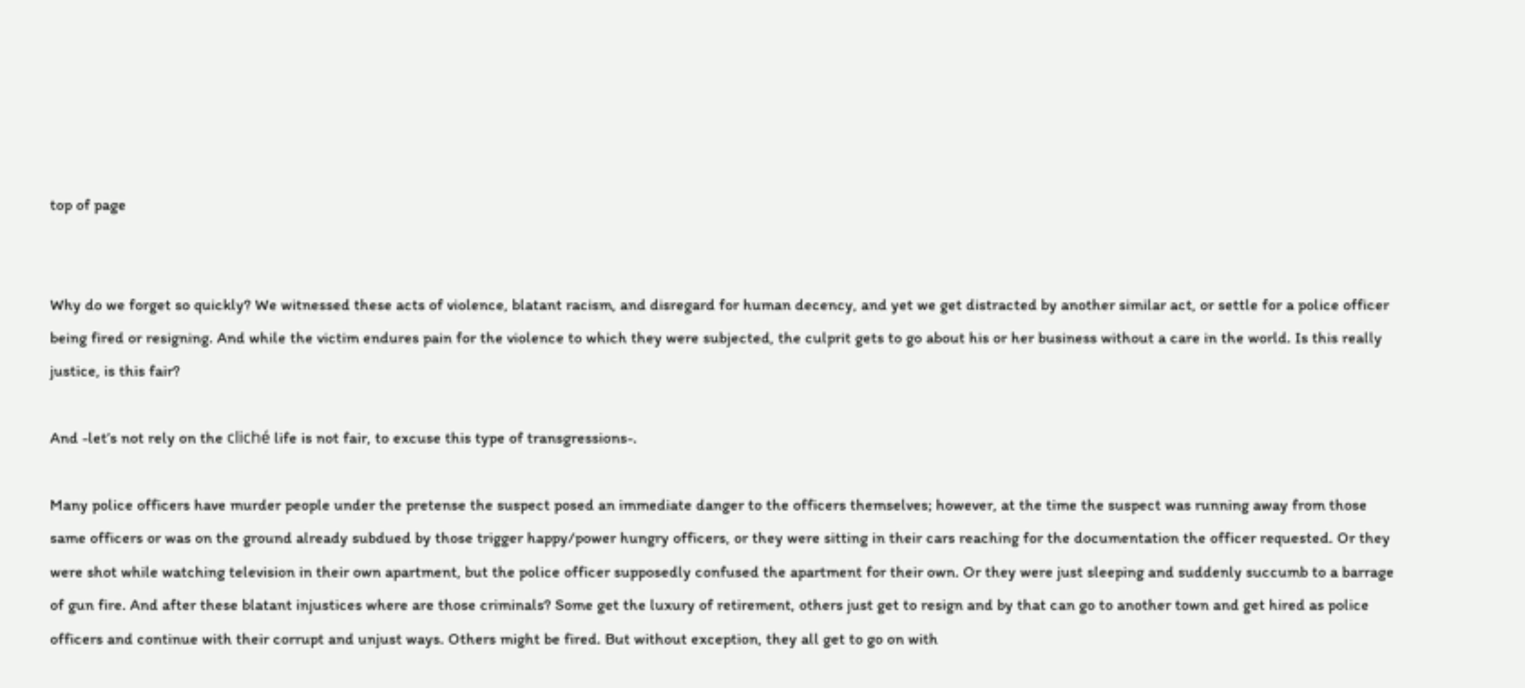top of page


Why do we forget so quickly? We witnessed these acts of violence, blatant racism, and disregard for human decency, and yet we get distracted by another similar act, or settle for a police officer being fired or resigning. And while the victim endures pain for the violence to which they were subjected, the culprit gets to go about his or her business without a care in the world. Is this really justice, is this fair?

And -let’s not rely on the cliché life is not fair, to excuse this type of transgressions-.

Many police officers have murder people under the pretense the suspect posed an immediate danger to the officers themselves; however, at the time the suspect was running away from those same officers or was on the ground already subdued by those trigger happy/power hungry officers, or they were sitting in their cars reaching for the documentation the officer requested. Or they were shot while watching television in their own apartment, but the police officer supposedly confused the apartment for their own. Or they were just sleeping and suddenly succumb to a barrage of gun fire. And after these blatant injustices where are those criminals? Some get the luxury of retirement, others just get to resign and by that can go to another town and get hired as police officers and continue with their corrupt and unjust ways. Others might be fired. But without exception, they all get to go on with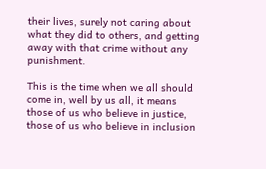their lives, surely not caring about what they did to others, and getting away with that crime without any punishment.

This is the time when we all should come in, well by us all, it means those of us who believe in justice, those of us who believe in inclusion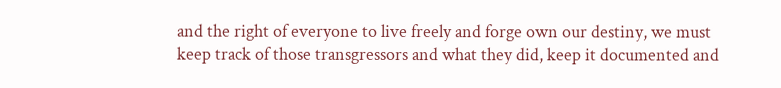and the right of everyone to live freely and forge own our destiny, we must keep track of those transgressors and what they did, keep it documented and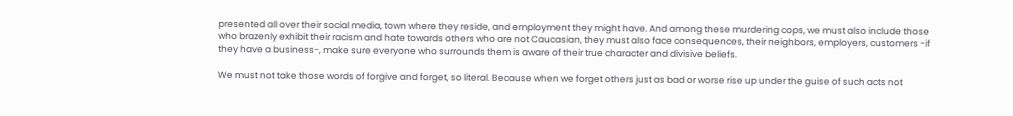presented all over their social media, town where they reside, and employment they might have. And among these murdering cops, we must also include those who brazenly exhibit their racism and hate towards others who are not Caucasian, they must also face consequences, their neighbors, employers, customers -if they have a business-, make sure everyone who surrounds them is aware of their true character and divisive beliefs.

We must not take those words of forgive and forget, so literal. Because when we forget others just as bad or worse rise up under the guise of such acts not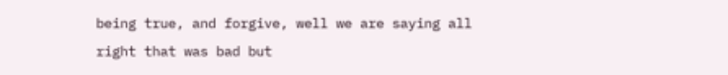being true, and forgive, well we are saying all right that was bad but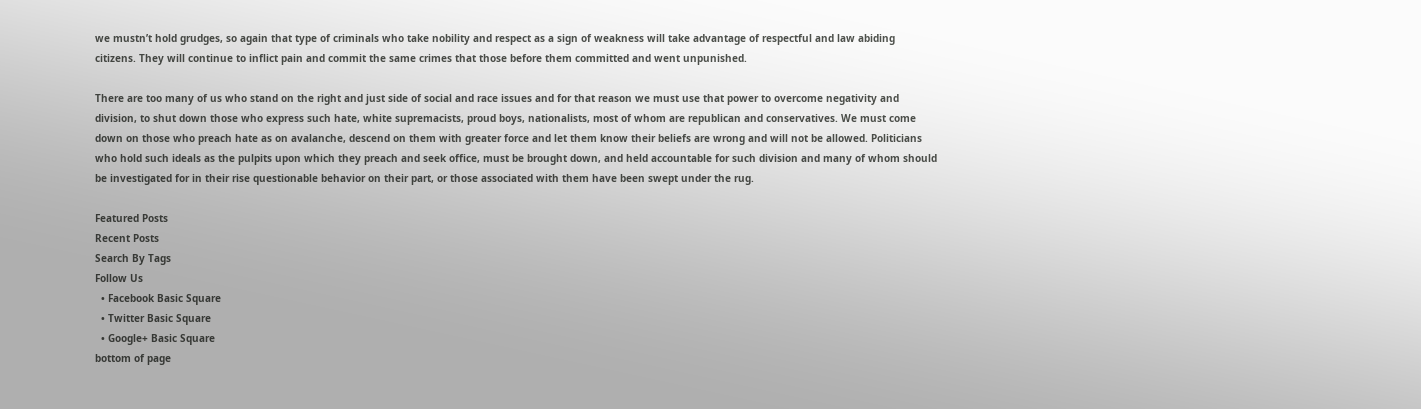we mustn’t hold grudges, so again that type of criminals who take nobility and respect as a sign of weakness will take advantage of respectful and law abiding citizens. They will continue to inflict pain and commit the same crimes that those before them committed and went unpunished.

There are too many of us who stand on the right and just side of social and race issues and for that reason we must use that power to overcome negativity and division, to shut down those who express such hate, white supremacists, proud boys, nationalists, most of whom are republican and conservatives. We must come down on those who preach hate as on avalanche, descend on them with greater force and let them know their beliefs are wrong and will not be allowed. Politicians who hold such ideals as the pulpits upon which they preach and seek office, must be brought down, and held accountable for such division and many of whom should be investigated for in their rise questionable behavior on their part, or those associated with them have been swept under the rug.

Featured Posts
Recent Posts
Search By Tags
Follow Us
  • Facebook Basic Square
  • Twitter Basic Square
  • Google+ Basic Square
bottom of page